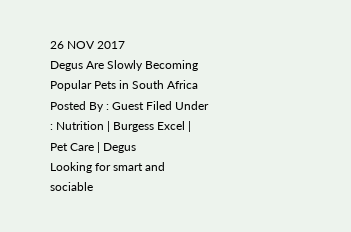26 NOV 2017
Degus Are Slowly Becoming Popular Pets in South Africa
Posted By : Guest Filed Under : Nutrition | Burgess Excel | Pet Care | Degus
Looking for smart and sociable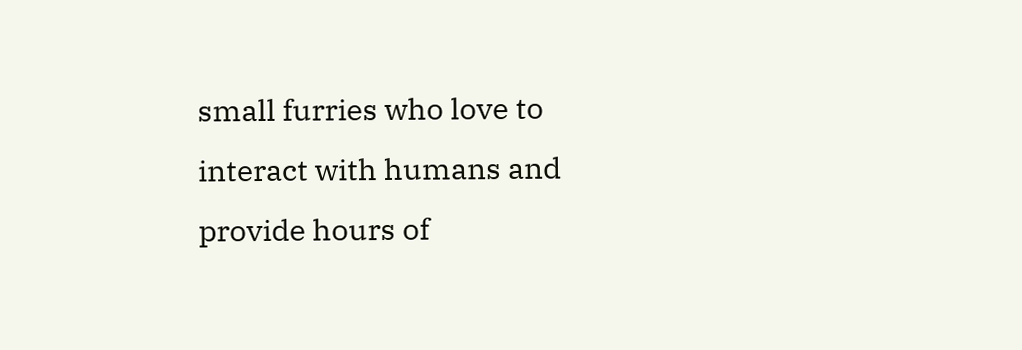small furries who love to interact with humans and provide hours of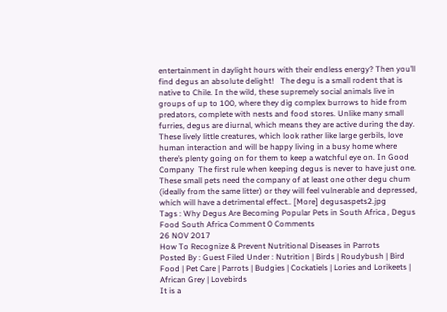entertainment in daylight hours with their endless energy? Then you’ll find degus an absolute delight!   The degu is a small rodent that is native to Chile. In the wild, these supremely social animals live in groups of up to 100, where they dig complex burrows to hide from predators, complete with nests and food stores. Unlike many small furries, degus are diurnal, which means they are active during the day. These lively little creatures, which look rather like large gerbils, love human interaction and will be happy living in a busy home where there’s plenty going on for them to keep a watchful eye on. In Good Company  The first rule when keeping degus is never to have just one. These small pets need the company of at least one other degu chum (ideally from the same litter) or they will feel vulnerable and depressed, which will have a detrimental effect.. [More] degusaspets2.jpg
Tags : Why Degus Are Becoming Popular Pets in South Africa , Degus Food South Africa Comment 0 Comments
26 NOV 2017
How To Recognize & Prevent Nutritional Diseases in Parrots
Posted By : Guest Filed Under : Nutrition | Birds | Roudybush | Bird Food | Pet Care | Parrots | Budgies | Cockatiels | Lories and Lorikeets | African Grey | Lovebirds
It is a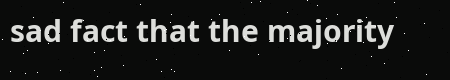sad fact that the majority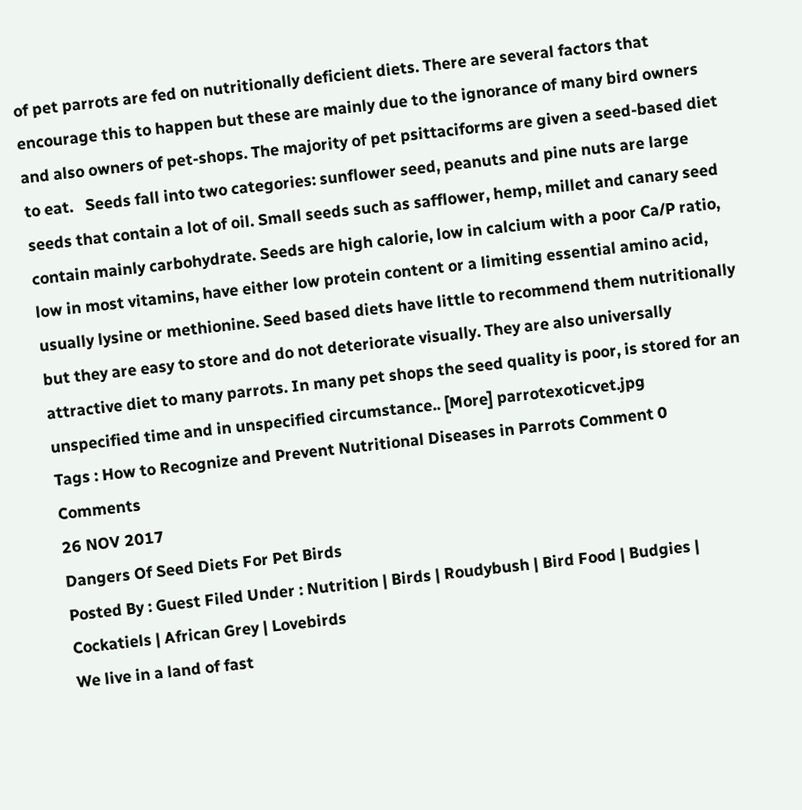of pet parrots are fed on nutritionally deficient diets. There are several factors that encourage this to happen but these are mainly due to the ignorance of many bird owners and also owners of pet-shops. The majority of pet psittaciforms are given a seed-based diet to eat.   Seeds fall into two categories: sunflower seed, peanuts and pine nuts are large seeds that contain a lot of oil. Small seeds such as safflower, hemp, millet and canary seed contain mainly carbohydrate. Seeds are high calorie, low in calcium with a poor Ca/P ratio, low in most vitamins, have either low protein content or a limiting essential amino acid, usually lysine or methionine. Seed based diets have little to recommend them nutritionally but they are easy to store and do not deteriorate visually. They are also universally attractive diet to many parrots. In many pet shops the seed quality is poor, is stored for an unspecified time and in unspecified circumstance.. [More] parrotexoticvet.jpg
Tags : How to Recognize and Prevent Nutritional Diseases in Parrots Comment 0 Comments
26 NOV 2017
Dangers Of Seed Diets For Pet Birds
Posted By : Guest Filed Under : Nutrition | Birds | Roudybush | Bird Food | Budgies | Cockatiels | African Grey | Lovebirds
We live in a land of fast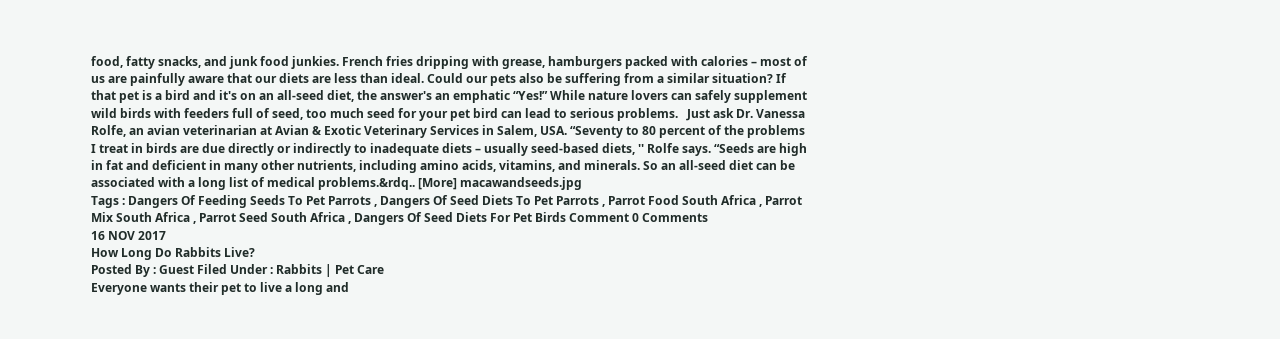food, fatty snacks, and junk food junkies. French fries dripping with grease, hamburgers packed with calories – most of us are painfully aware that our diets are less than ideal. Could our pets also be suffering from a similar situation? If that pet is a bird and it's on an all-seed diet, the answer's an emphatic “Yes!” While nature lovers can safely supplement wild birds with feeders full of seed, too much seed for your pet bird can lead to serious problems.   Just ask Dr. Vanessa Rolfe, an avian veterinarian at Avian & Exotic Veterinary Services in Salem, USA. “Seventy to 80 percent of the problems I treat in birds are due directly or indirectly to inadequate diets – usually seed-based diets, '' Rolfe says. “Seeds are high in fat and deficient in many other nutrients, including amino acids, vitamins, and minerals. So an all-seed diet can be associated with a long list of medical problems.&rdq.. [More] macawandseeds.jpg
Tags : Dangers Of Feeding Seeds To Pet Parrots , Dangers Of Seed Diets To Pet Parrots , Parrot Food South Africa , Parrot Mix South Africa , Parrot Seed South Africa , Dangers Of Seed Diets For Pet Birds Comment 0 Comments
16 NOV 2017
How Long Do Rabbits Live?
Posted By : Guest Filed Under : Rabbits | Pet Care
Everyone wants their pet to live a long and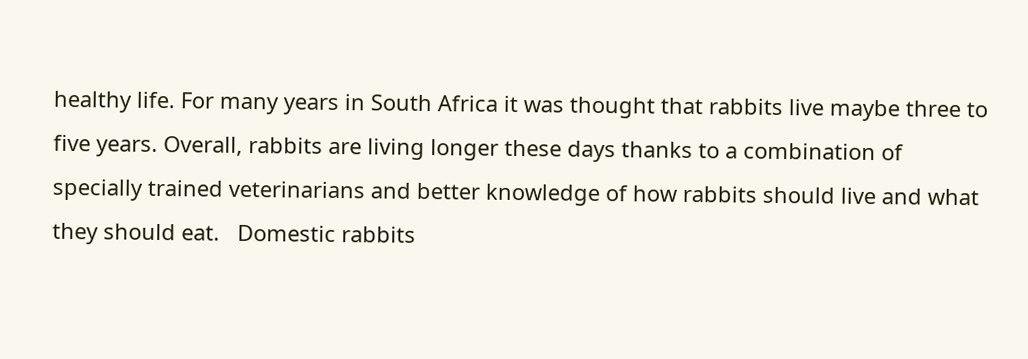healthy life. For many years in South Africa it was thought that rabbits live maybe three to five years. Overall, rabbits are living longer these days thanks to a combination of specially trained veterinarians and better knowledge of how rabbits should live and what they should eat.   Domestic rabbits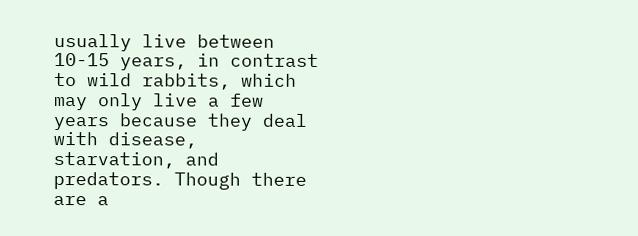usually live between 10-15 years, in contrast to wild rabbits, which may only live a few years because they deal with disease, starvation, and predators. Though there are a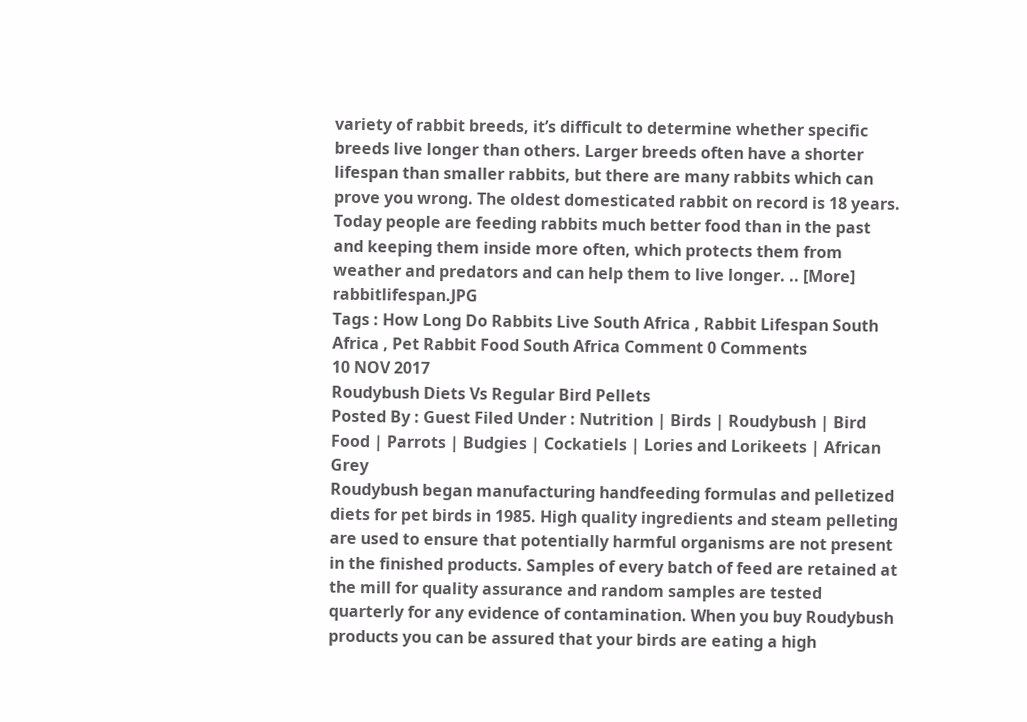variety of rabbit breeds, it’s difficult to determine whether specific breeds live longer than others. Larger breeds often have a shorter lifespan than smaller rabbits, but there are many rabbits which can prove you wrong. The oldest domesticated rabbit on record is 18 years. Today people are feeding rabbits much better food than in the past and keeping them inside more often, which protects them from weather and predators and can help them to live longer. .. [More] rabbitlifespan.JPG
Tags : How Long Do Rabbits Live South Africa , Rabbit Lifespan South Africa , Pet Rabbit Food South Africa Comment 0 Comments
10 NOV 2017
Roudybush Diets Vs Regular Bird Pellets
Posted By : Guest Filed Under : Nutrition | Birds | Roudybush | Bird Food | Parrots | Budgies | Cockatiels | Lories and Lorikeets | African Grey
Roudybush began manufacturing handfeeding formulas and pelletized diets for pet birds in 1985. High quality ingredients and steam pelleting are used to ensure that potentially harmful organisms are not present in the finished products. Samples of every batch of feed are retained at the mill for quality assurance and random samples are tested quarterly for any evidence of contamination. When you buy Roudybush products you can be assured that your birds are eating a high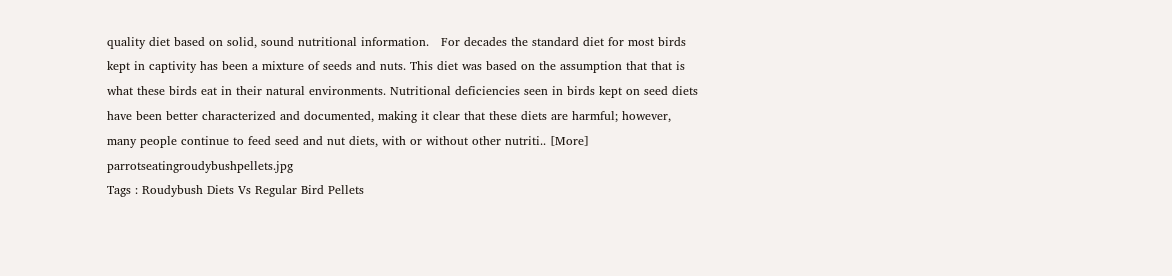quality diet based on solid, sound nutritional information.   For decades the standard diet for most birds kept in captivity has been a mixture of seeds and nuts. This diet was based on the assumption that that is what these birds eat in their natural environments. Nutritional deficiencies seen in birds kept on seed diets have been better characterized and documented, making it clear that these diets are harmful; however, many people continue to feed seed and nut diets, with or without other nutriti.. [More] parrotseatingroudybushpellets.jpg
Tags : Roudybush Diets Vs Regular Bird Pellets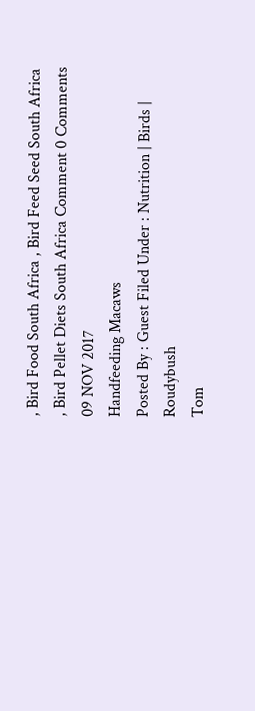, Bird Food South Africa , Bird Feed Seed South Africa , Bird Pellet Diets South Africa Comment 0 Comments
09 NOV 2017
Handfeeding Macaws
Posted By : Guest Filed Under : Nutrition | Birds | Roudybush
Tom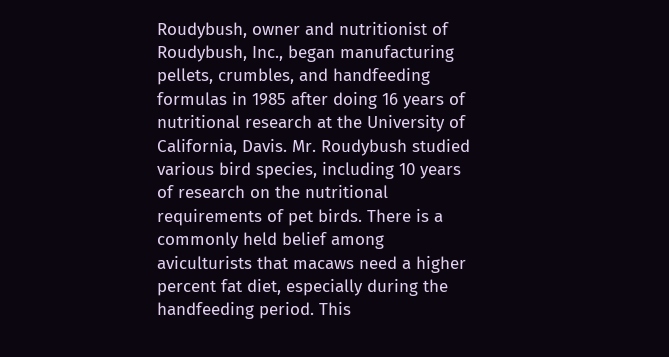Roudybush, owner and nutritionist of Roudybush, Inc., began manufacturing pellets, crumbles, and handfeeding formulas in 1985 after doing 16 years of nutritional research at the University of California, Davis. Mr. Roudybush studied various bird species, including 10 years of research on the nutritional requirements of pet birds. There is a commonly held belief among aviculturists that macaws need a higher percent fat diet, especially during the handfeeding period. This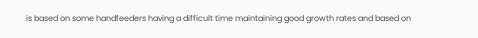is based on some handfeeders having a difficult time maintaining good growth rates and based on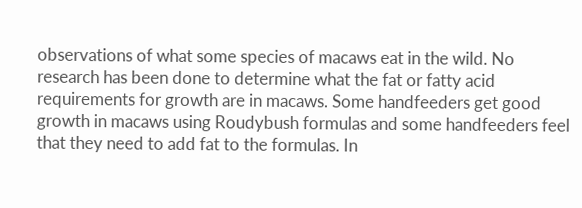observations of what some species of macaws eat in the wild. No research has been done to determine what the fat or fatty acid requirements for growth are in macaws. Some handfeeders get good growth in macaws using Roudybush formulas and some handfeeders feel that they need to add fat to the formulas. In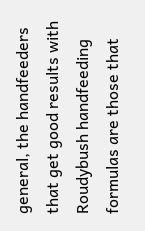general, the handfeeders that get good results with Roudybush handfeeding formulas are those that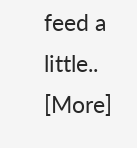feed a little.. [More]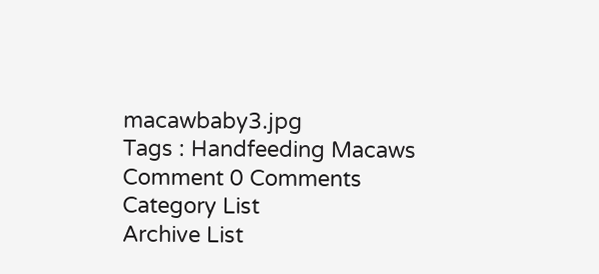macawbaby3.jpg
Tags : Handfeeding Macaws Comment 0 Comments
Category List
Archive List